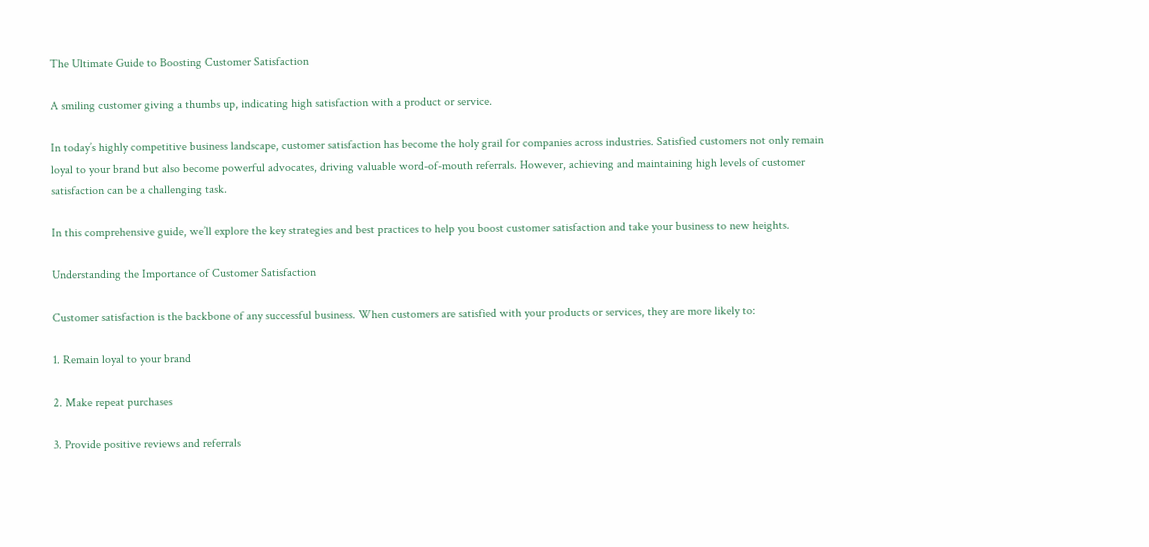The Ultimate Guide to Boosting Customer Satisfaction

A smiling customer giving a thumbs up, indicating high satisfaction with a product or service.

In today’s highly competitive business landscape, customer satisfaction has become the holy grail for companies across industries. Satisfied customers not only remain loyal to your brand but also become powerful advocates, driving valuable word-of-mouth referrals. However, achieving and maintaining high levels of customer satisfaction can be a challenging task.

In this comprehensive guide, we’ll explore the key strategies and best practices to help you boost customer satisfaction and take your business to new heights.

Understanding the Importance of Customer Satisfaction

Customer satisfaction is the backbone of any successful business. When customers are satisfied with your products or services, they are more likely to:

1. Remain loyal to your brand

2. Make repeat purchases

3. Provide positive reviews and referrals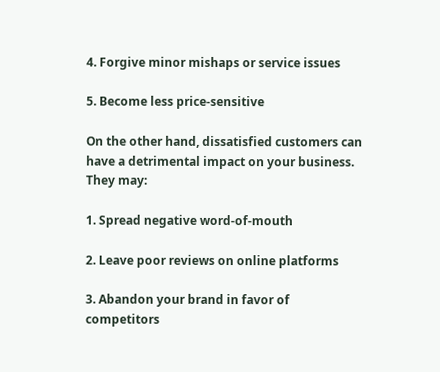4. Forgive minor mishaps or service issues

5. Become less price-sensitive

On the other hand, dissatisfied customers can have a detrimental impact on your business. They may:

1. Spread negative word-of-mouth

2. Leave poor reviews on online platforms

3. Abandon your brand in favor of competitors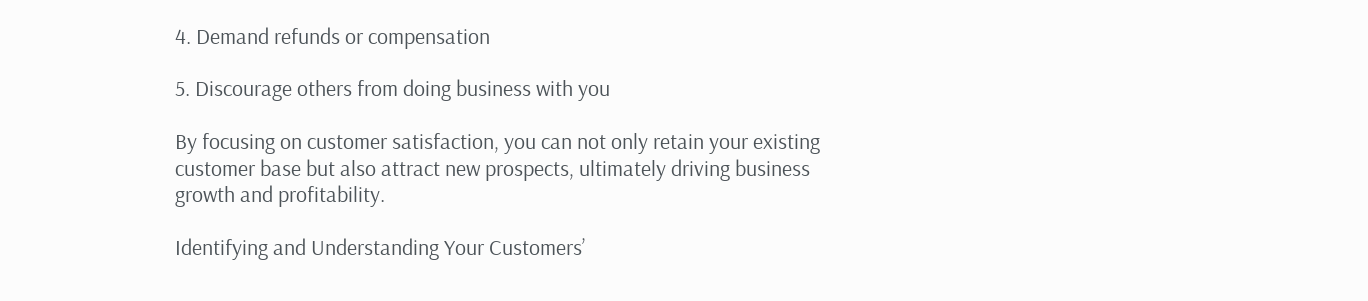4. Demand refunds or compensation

5. Discourage others from doing business with you

By focusing on customer satisfaction, you can not only retain your existing customer base but also attract new prospects, ultimately driving business growth and profitability.

Identifying and Understanding Your Customers’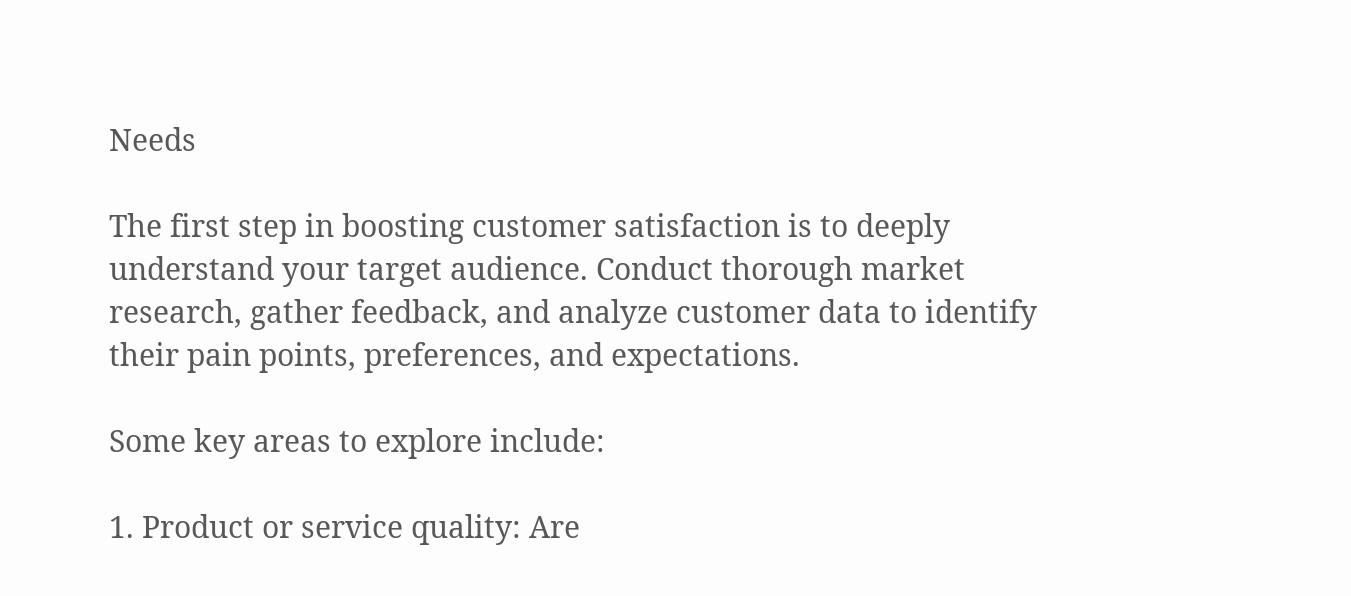Needs

The first step in boosting customer satisfaction is to deeply understand your target audience. Conduct thorough market research, gather feedback, and analyze customer data to identify their pain points, preferences, and expectations.

Some key areas to explore include:

1. Product or service quality: Are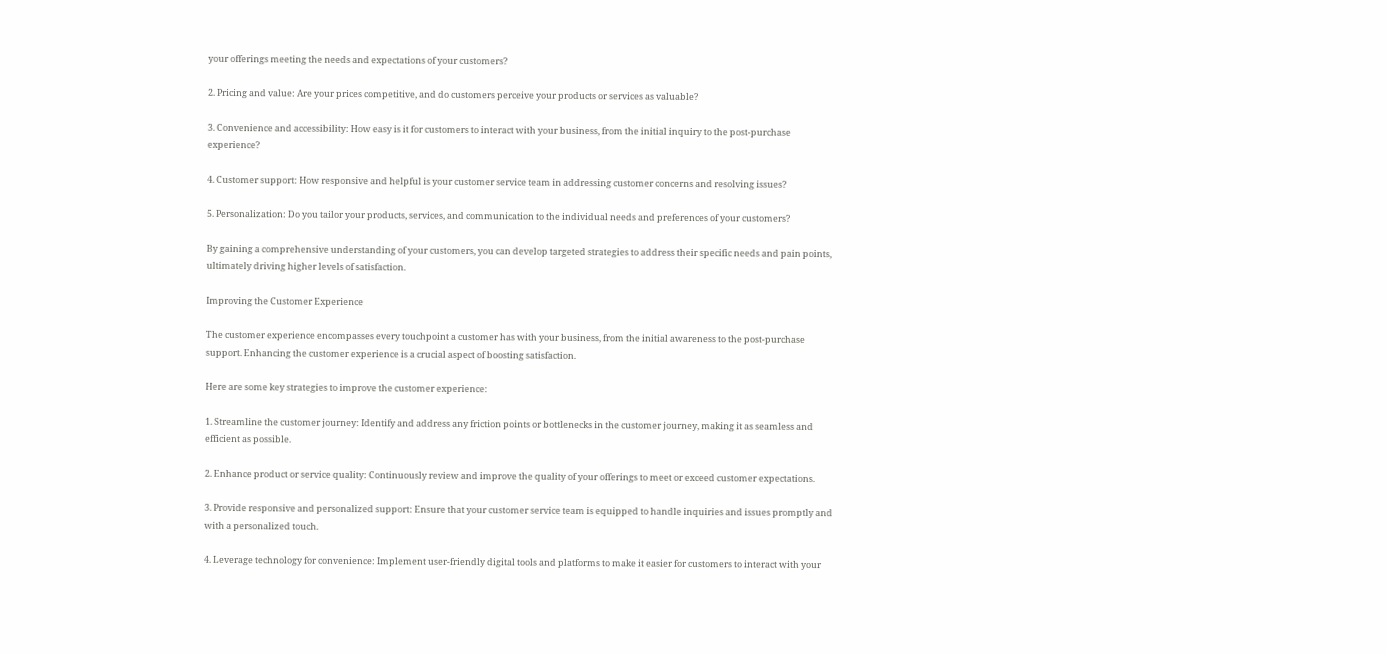your offerings meeting the needs and expectations of your customers?

2. Pricing and value: Are your prices competitive, and do customers perceive your products or services as valuable?

3. Convenience and accessibility: How easy is it for customers to interact with your business, from the initial inquiry to the post-purchase experience?

4. Customer support: How responsive and helpful is your customer service team in addressing customer concerns and resolving issues?

5. Personalization: Do you tailor your products, services, and communication to the individual needs and preferences of your customers?

By gaining a comprehensive understanding of your customers, you can develop targeted strategies to address their specific needs and pain points, ultimately driving higher levels of satisfaction.

Improving the Customer Experience

The customer experience encompasses every touchpoint a customer has with your business, from the initial awareness to the post-purchase support. Enhancing the customer experience is a crucial aspect of boosting satisfaction.

Here are some key strategies to improve the customer experience:

1. Streamline the customer journey: Identify and address any friction points or bottlenecks in the customer journey, making it as seamless and efficient as possible.

2. Enhance product or service quality: Continuously review and improve the quality of your offerings to meet or exceed customer expectations.

3. Provide responsive and personalized support: Ensure that your customer service team is equipped to handle inquiries and issues promptly and with a personalized touch.

4. Leverage technology for convenience: Implement user-friendly digital tools and platforms to make it easier for customers to interact with your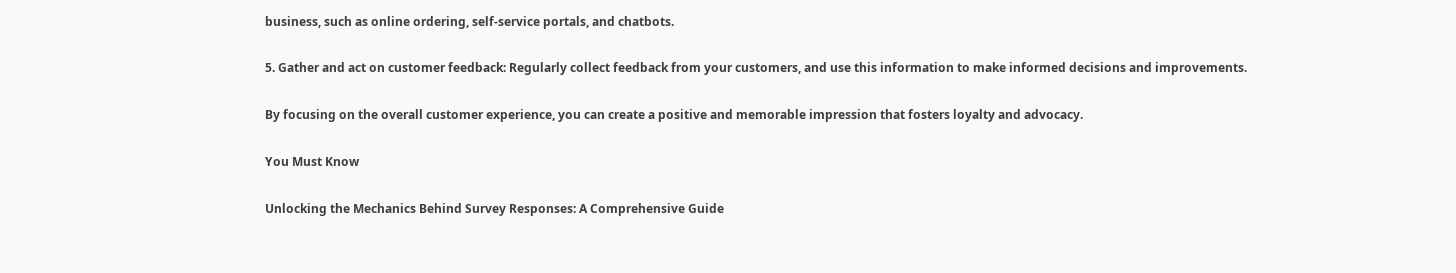business, such as online ordering, self-service portals, and chatbots.

5. Gather and act on customer feedback: Regularly collect feedback from your customers, and use this information to make informed decisions and improvements.

By focusing on the overall customer experience, you can create a positive and memorable impression that fosters loyalty and advocacy.

You Must Know

Unlocking the Mechanics Behind Survey Responses: A Comprehensive Guide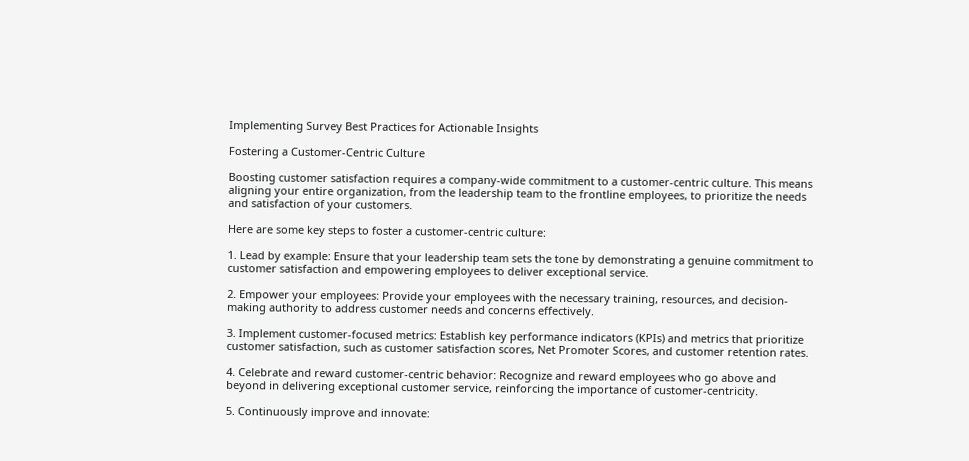Implementing Survey Best Practices for Actionable Insights

Fostering a Customer-Centric Culture

Boosting customer satisfaction requires a company-wide commitment to a customer-centric culture. This means aligning your entire organization, from the leadership team to the frontline employees, to prioritize the needs and satisfaction of your customers.

Here are some key steps to foster a customer-centric culture:

1. Lead by example: Ensure that your leadership team sets the tone by demonstrating a genuine commitment to customer satisfaction and empowering employees to deliver exceptional service.

2. Empower your employees: Provide your employees with the necessary training, resources, and decision-making authority to address customer needs and concerns effectively.

3. Implement customer-focused metrics: Establish key performance indicators (KPIs) and metrics that prioritize customer satisfaction, such as customer satisfaction scores, Net Promoter Scores, and customer retention rates.

4. Celebrate and reward customer-centric behavior: Recognize and reward employees who go above and beyond in delivering exceptional customer service, reinforcing the importance of customer-centricity.

5. Continuously improve and innovate: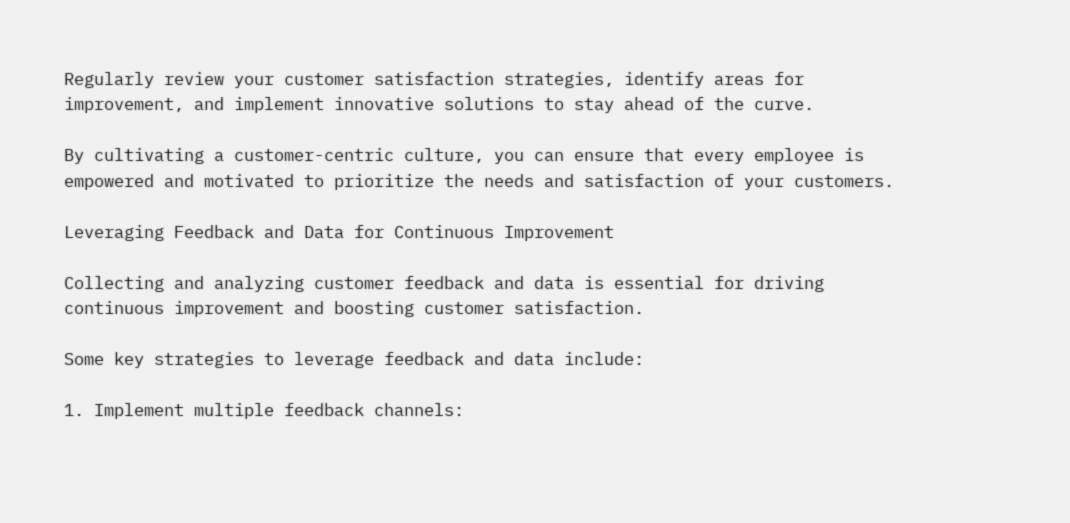Regularly review your customer satisfaction strategies, identify areas for improvement, and implement innovative solutions to stay ahead of the curve.

By cultivating a customer-centric culture, you can ensure that every employee is empowered and motivated to prioritize the needs and satisfaction of your customers.

Leveraging Feedback and Data for Continuous Improvement

Collecting and analyzing customer feedback and data is essential for driving continuous improvement and boosting customer satisfaction.

Some key strategies to leverage feedback and data include:

1. Implement multiple feedback channels: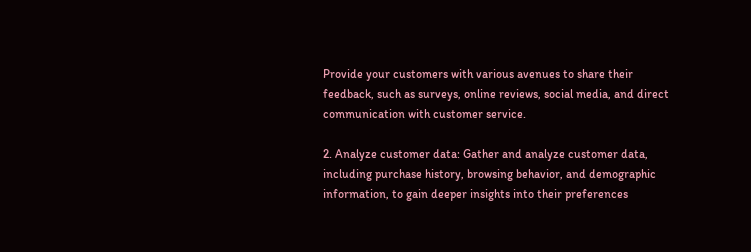Provide your customers with various avenues to share their feedback, such as surveys, online reviews, social media, and direct communication with customer service.

2. Analyze customer data: Gather and analyze customer data, including purchase history, browsing behavior, and demographic information, to gain deeper insights into their preferences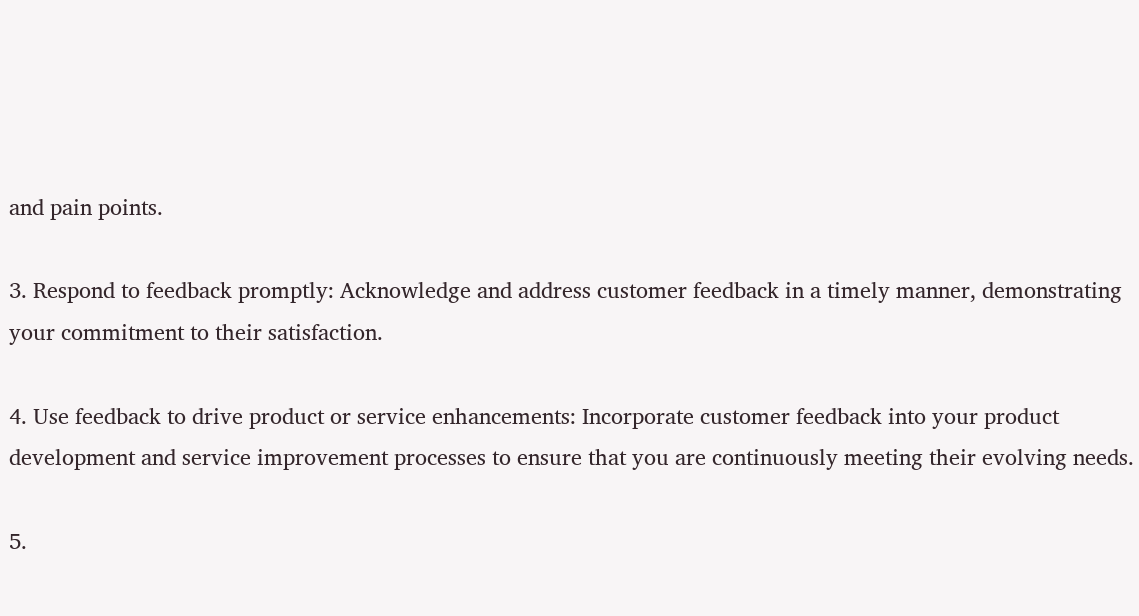and pain points.

3. Respond to feedback promptly: Acknowledge and address customer feedback in a timely manner, demonstrating your commitment to their satisfaction.

4. Use feedback to drive product or service enhancements: Incorporate customer feedback into your product development and service improvement processes to ensure that you are continuously meeting their evolving needs.

5.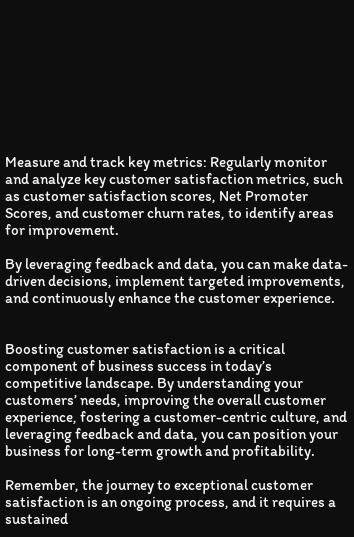Measure and track key metrics: Regularly monitor and analyze key customer satisfaction metrics, such as customer satisfaction scores, Net Promoter Scores, and customer churn rates, to identify areas for improvement.

By leveraging feedback and data, you can make data-driven decisions, implement targeted improvements, and continuously enhance the customer experience.


Boosting customer satisfaction is a critical component of business success in today’s competitive landscape. By understanding your customers’ needs, improving the overall customer experience, fostering a customer-centric culture, and leveraging feedback and data, you can position your business for long-term growth and profitability.

Remember, the journey to exceptional customer satisfaction is an ongoing process, and it requires a sustained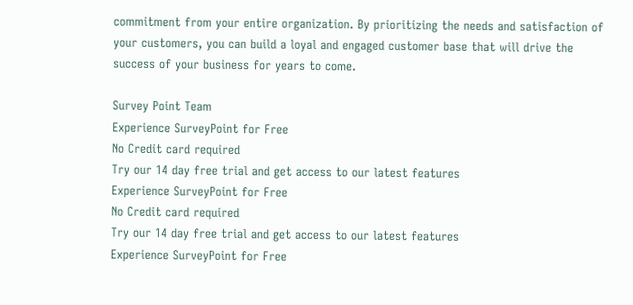commitment from your entire organization. By prioritizing the needs and satisfaction of your customers, you can build a loyal and engaged customer base that will drive the success of your business for years to come.

Survey Point Team
Experience SurveyPoint for Free
No Credit card required
Try our 14 day free trial and get access to our latest features
Experience SurveyPoint for Free
No Credit card required
Try our 14 day free trial and get access to our latest features
Experience SurveyPoint for Free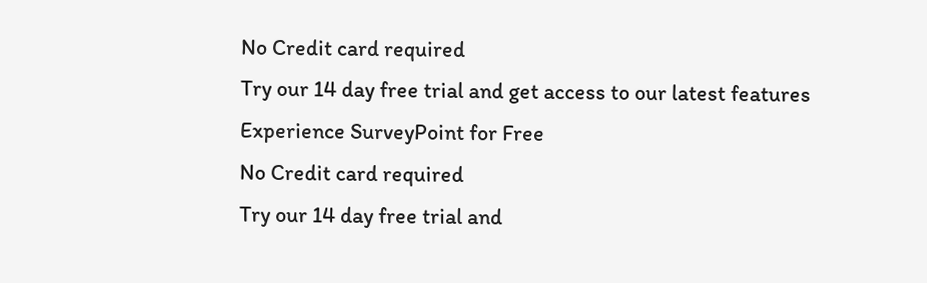No Credit card required
Try our 14 day free trial and get access to our latest features
Experience SurveyPoint for Free
No Credit card required
Try our 14 day free trial and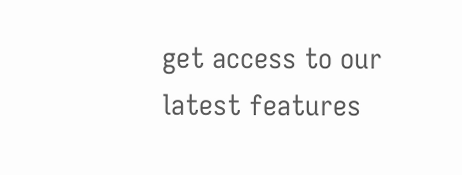get access to our latest features